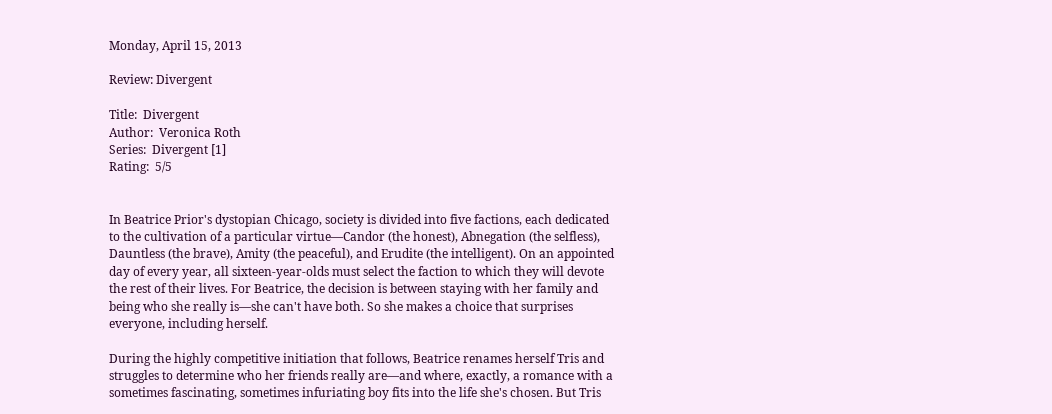Monday, April 15, 2013

Review: Divergent

Title:  Divergent
Author:  Veronica Roth
Series:  Divergent [1]
Rating:  5/5


In Beatrice Prior's dystopian Chicago, society is divided into five factions, each dedicated to the cultivation of a particular virtue—Candor (the honest), Abnegation (the selfless), Dauntless (the brave), Amity (the peaceful), and Erudite (the intelligent). On an appointed day of every year, all sixteen-year-olds must select the faction to which they will devote the rest of their lives. For Beatrice, the decision is between staying with her family and being who she really is—she can't have both. So she makes a choice that surprises everyone, including herself.

During the highly competitive initiation that follows, Beatrice renames herself Tris and struggles to determine who her friends really are—and where, exactly, a romance with a sometimes fascinating, sometimes infuriating boy fits into the life she's chosen. But Tris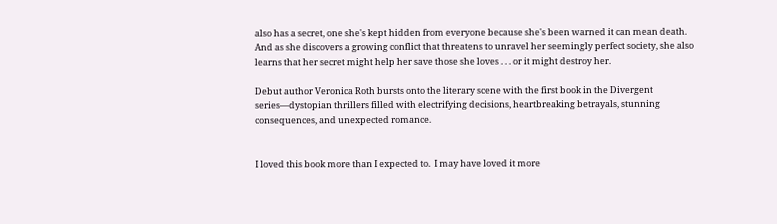also has a secret, one she's kept hidden from everyone because she's been warned it can mean death. And as she discovers a growing conflict that threatens to unravel her seemingly perfect society, she also learns that her secret might help her save those she loves . . . or it might destroy her.

Debut author Veronica Roth bursts onto the literary scene with the first book in the Divergent series—dystopian thrillers filled with electrifying decisions, heartbreaking betrayals, stunning consequences, and unexpected romance.


I loved this book more than I expected to.  I may have loved it more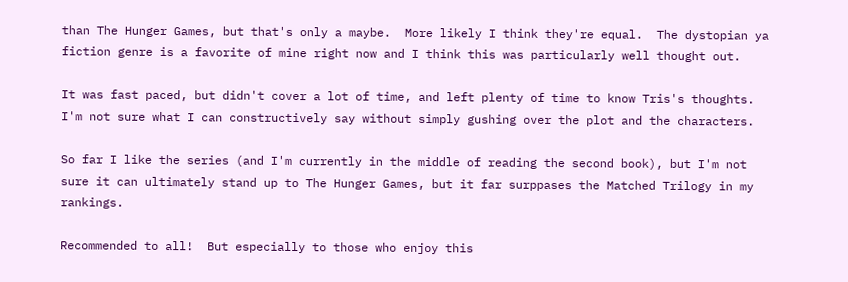than The Hunger Games, but that's only a maybe.  More likely I think they're equal.  The dystopian ya fiction genre is a favorite of mine right now and I think this was particularly well thought out.

It was fast paced, but didn't cover a lot of time, and left plenty of time to know Tris's thoughts.  I'm not sure what I can constructively say without simply gushing over the plot and the characters.

So far I like the series (and I'm currently in the middle of reading the second book), but I'm not sure it can ultimately stand up to The Hunger Games, but it far surppases the Matched Trilogy in my rankings.

Recommended to all!  But especially to those who enjoy this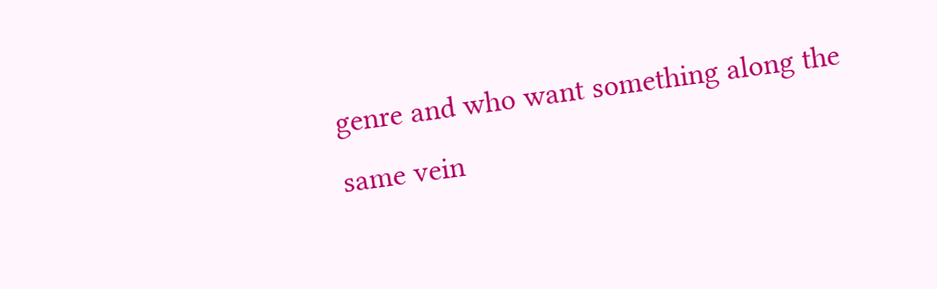genre and who want something along the same vein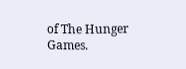of The Hunger Games.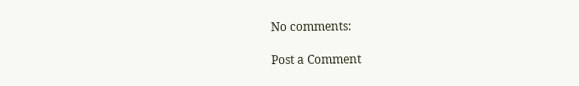No comments:

Post a Comment